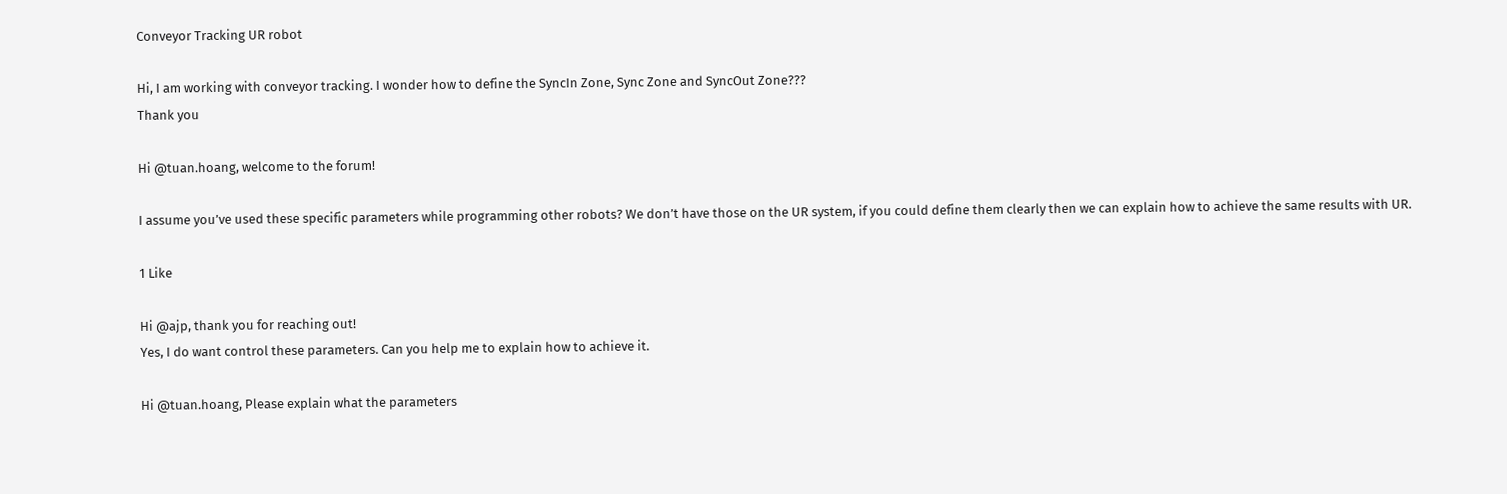Conveyor Tracking UR robot

Hi, I am working with conveyor tracking. I wonder how to define the SyncIn Zone, Sync Zone and SyncOut Zone???
Thank you

Hi @tuan.hoang, welcome to the forum!

I assume you’ve used these specific parameters while programming other robots? We don’t have those on the UR system, if you could define them clearly then we can explain how to achieve the same results with UR.

1 Like

Hi @ajp, thank you for reaching out!
Yes, I do want control these parameters. Can you help me to explain how to achieve it.

Hi @tuan.hoang, Please explain what the parameters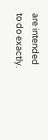are intended to do exactly.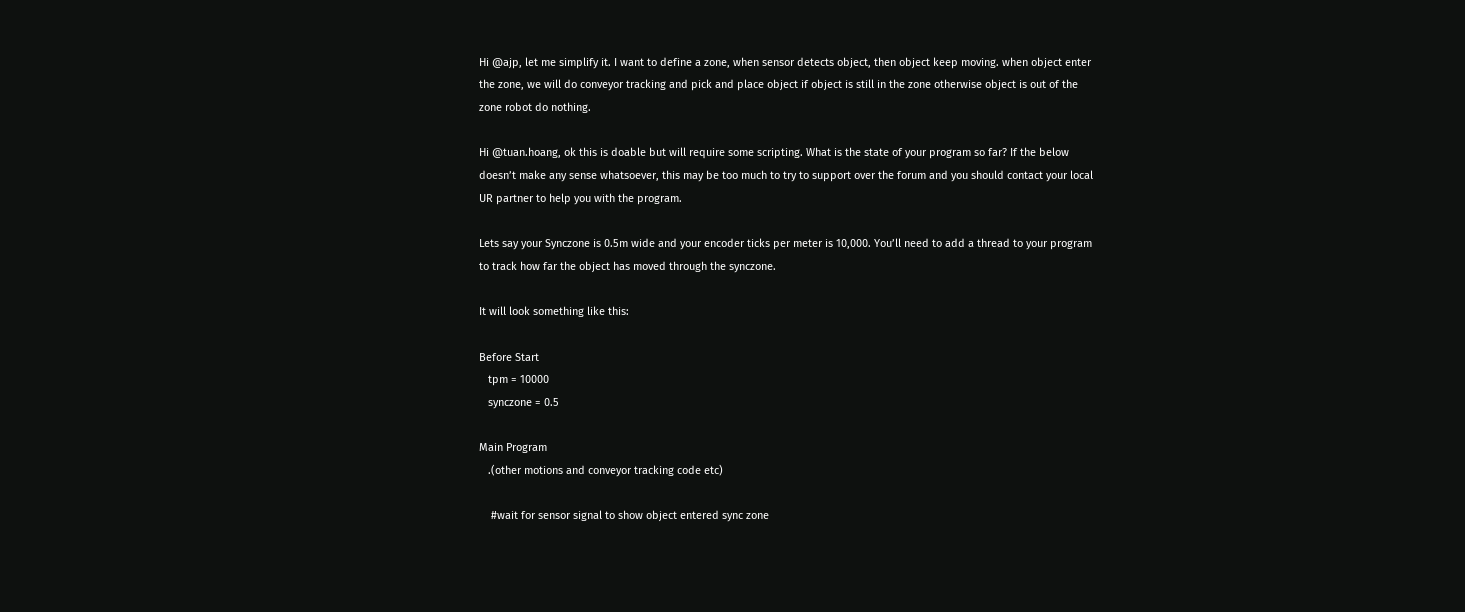Hi @ajp, let me simplify it. I want to define a zone, when sensor detects object, then object keep moving. when object enter the zone, we will do conveyor tracking and pick and place object if object is still in the zone otherwise object is out of the zone robot do nothing.

Hi @tuan.hoang, ok this is doable but will require some scripting. What is the state of your program so far? If the below doesn’t make any sense whatsoever, this may be too much to try to support over the forum and you should contact your local UR partner to help you with the program.

Lets say your Synczone is 0.5m wide and your encoder ticks per meter is 10,000. You’ll need to add a thread to your program to track how far the object has moved through the synczone.

It will look something like this:

Before Start
   tpm = 10000
   synczone = 0.5

Main Program
   .(other motions and conveyor tracking code etc)

    #wait for sensor signal to show object entered sync zone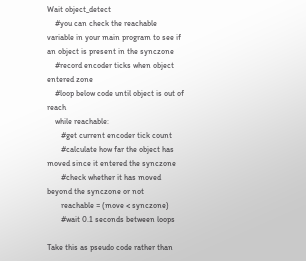Wait object_detect
    #you can check the reachable variable in your main program to see if an object is present in the synczone
    #record encoder ticks when object entered zone
    #loop below code until object is out of reach
    while reachable:
       #get current encoder tick count
       #calculate how far the object has moved since it entered the synczone
       #check whether it has moved beyond the synczone or not
       reachable = (move < synczone)
       #wait 0.1 seconds between loops

Take this as pseudo code rather than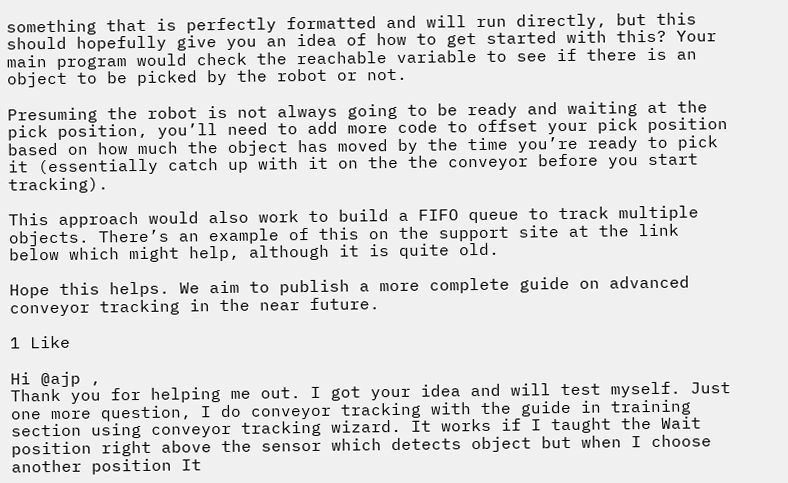something that is perfectly formatted and will run directly, but this should hopefully give you an idea of how to get started with this? Your main program would check the reachable variable to see if there is an object to be picked by the robot or not.

Presuming the robot is not always going to be ready and waiting at the pick position, you’ll need to add more code to offset your pick position based on how much the object has moved by the time you’re ready to pick it (essentially catch up with it on the the conveyor before you start tracking).

This approach would also work to build a FIFO queue to track multiple objects. There’s an example of this on the support site at the link below which might help, although it is quite old.

Hope this helps. We aim to publish a more complete guide on advanced conveyor tracking in the near future.

1 Like

Hi @ajp ,
Thank you for helping me out. I got your idea and will test myself. Just one more question, I do conveyor tracking with the guide in training section using conveyor tracking wizard. It works if I taught the Wait position right above the sensor which detects object but when I choose another position It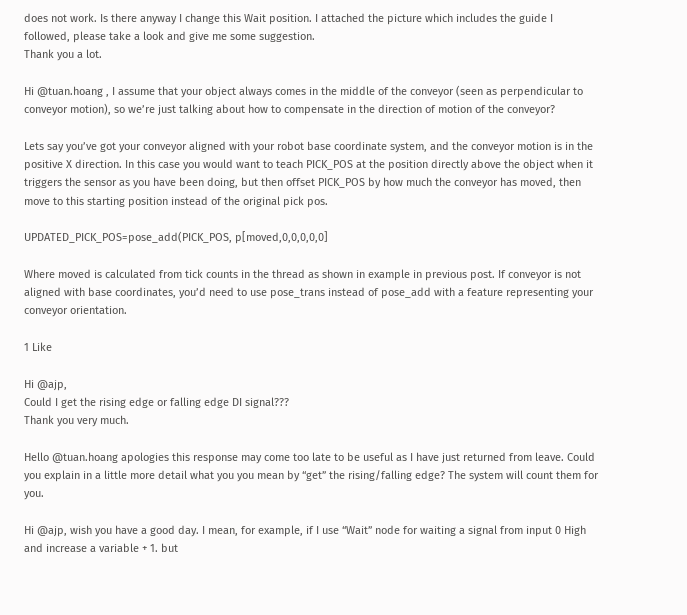does not work. Is there anyway I change this Wait position. I attached the picture which includes the guide I followed, please take a look and give me some suggestion.
Thank you a lot.

Hi @tuan.hoang , I assume that your object always comes in the middle of the conveyor (seen as perpendicular to conveyor motion), so we’re just talking about how to compensate in the direction of motion of the conveyor?

Lets say you’ve got your conveyor aligned with your robot base coordinate system, and the conveyor motion is in the positive X direction. In this case you would want to teach PICK_POS at the position directly above the object when it triggers the sensor as you have been doing, but then offset PICK_POS by how much the conveyor has moved, then move to this starting position instead of the original pick pos.

UPDATED_PICK_POS=pose_add(PICK_POS, p[moved,0,0,0,0,0]

Where moved is calculated from tick counts in the thread as shown in example in previous post. If conveyor is not aligned with base coordinates, you’d need to use pose_trans instead of pose_add with a feature representing your conveyor orientation.

1 Like

Hi @ajp,
Could I get the rising edge or falling edge DI signal???
Thank you very much.

Hello @tuan.hoang apologies this response may come too late to be useful as I have just returned from leave. Could you explain in a little more detail what you you mean by “get” the rising/falling edge? The system will count them for you.

Hi @ajp, wish you have a good day. I mean, for example, if I use “Wait” node for waiting a signal from input 0 High and increase a variable + 1. but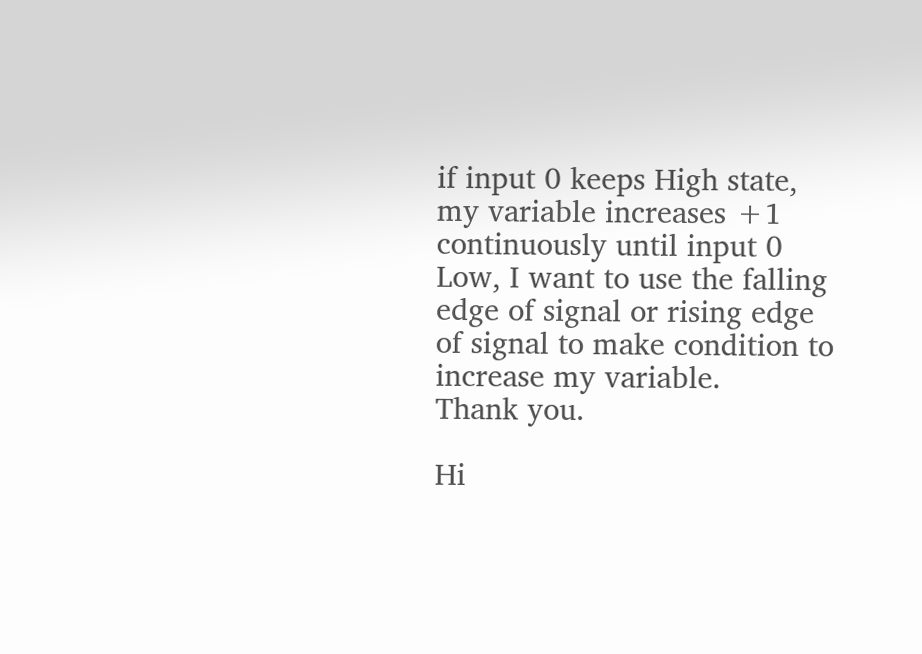if input 0 keeps High state, my variable increases +1 continuously until input 0 Low, I want to use the falling edge of signal or rising edge of signal to make condition to increase my variable.
Thank you.

Hi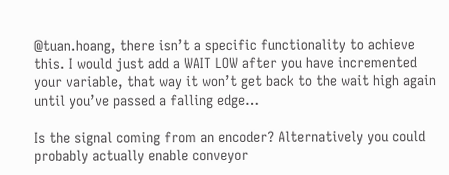@tuan.hoang, there isn’t a specific functionality to achieve this. I would just add a WAIT LOW after you have incremented your variable, that way it won’t get back to the wait high again until you’ve passed a falling edge…

Is the signal coming from an encoder? Alternatively you could probably actually enable conveyor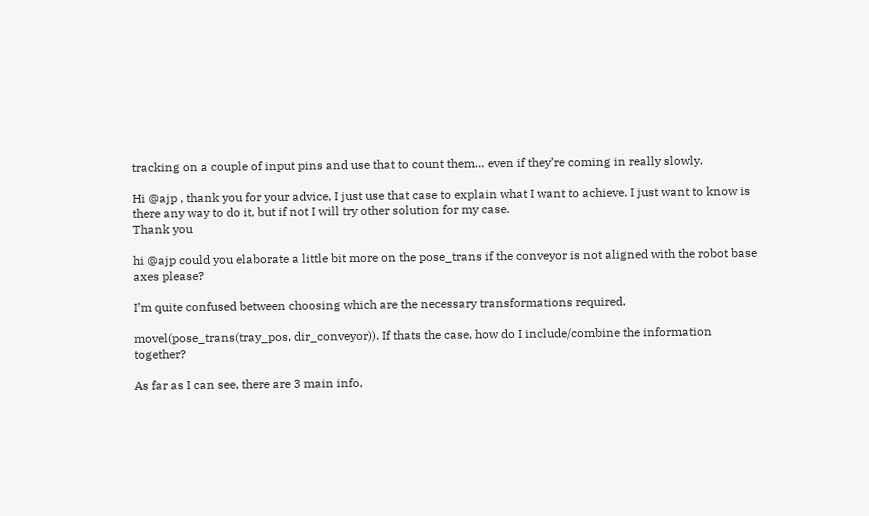tracking on a couple of input pins and use that to count them… even if they’re coming in really slowly.

Hi @ajp , thank you for your advice, I just use that case to explain what I want to achieve. I just want to know is there any way to do it, but if not I will try other solution for my case.
Thank you

hi @ajp could you elaborate a little bit more on the pose_trans if the conveyor is not aligned with the robot base axes please?

I’m quite confused between choosing which are the necessary transformations required.

movel(pose_trans(tray_pos, dir_conveyor)). If thats the case, how do I include/combine the information together?

As far as I can see, there are 3 main info,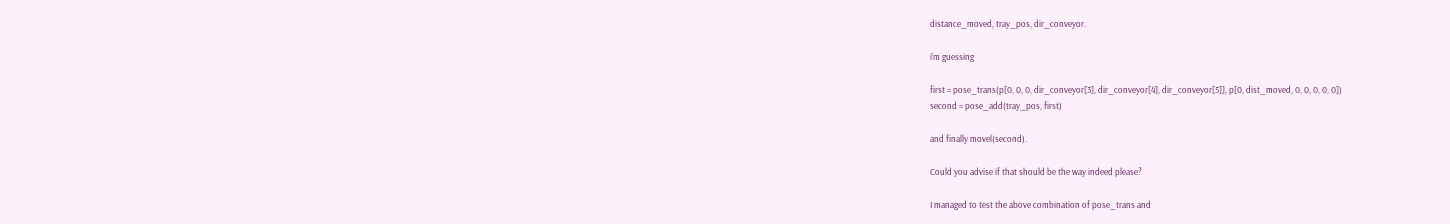distance_moved, tray_pos, dir_conveyor.

i’m guessing

first = pose_trans(p[0, 0, 0, dir_conveyor[3], dir_conveyor[4], dir_conveyor[5]], p[0, dist_moved, 0, 0, 0, 0, 0])
second = pose_add(tray_pos, first)

and finally movel(second).

Could you advise if that should be the way indeed please?

I managed to test the above combination of pose_trans and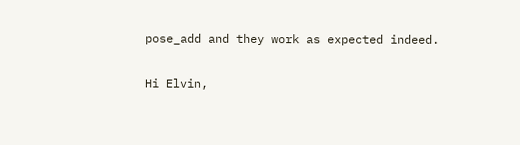pose_add and they work as expected indeed.

Hi Elvin,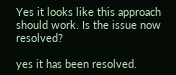Yes it looks like this approach should work. Is the issue now resolved?

yes it has been resolved.